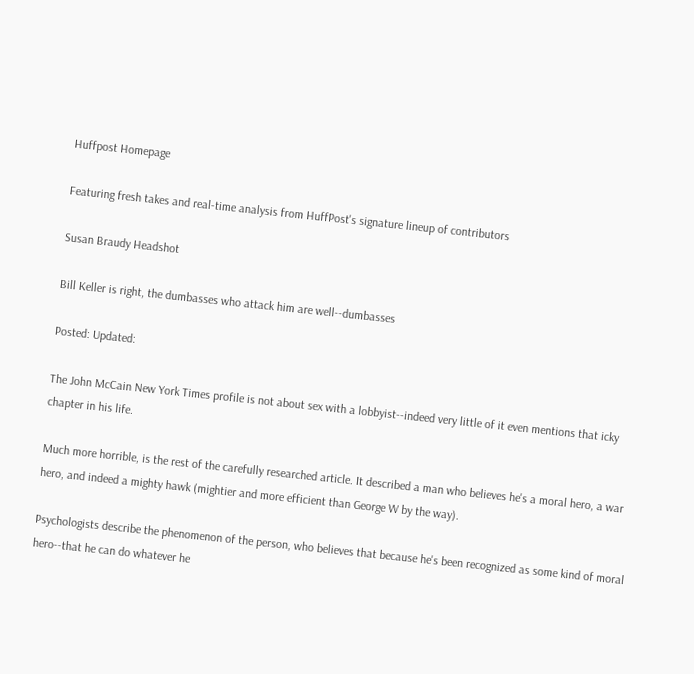Huffpost Homepage

Featuring fresh takes and real-time analysis from HuffPost's signature lineup of contributors

Susan Braudy Headshot

Bill Keller is right, the dumbasses who attack him are well--dumbasses

Posted: Updated:

The John McCain New York Times profile is not about sex with a lobbyist--indeed very little of it even mentions that icky chapter in his life.

Much more horrible, is the rest of the carefully researched article. It described a man who believes he's a moral hero, a war hero, and indeed a mighty hawk (mightier and more efficient than George W by the way).

Psychologists describe the phenomenon of the person, who believes that because he's been recognized as some kind of moral hero--that he can do whatever he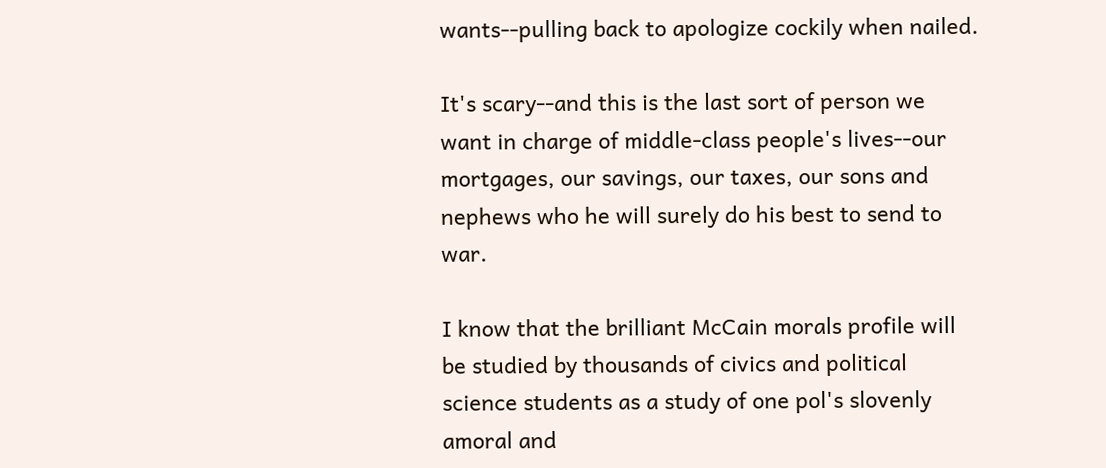wants--pulling back to apologize cockily when nailed.

It's scary--and this is the last sort of person we want in charge of middle-class people's lives--our mortgages, our savings, our taxes, our sons and nephews who he will surely do his best to send to war.

I know that the brilliant McCain morals profile will be studied by thousands of civics and political science students as a study of one pol's slovenly amoral and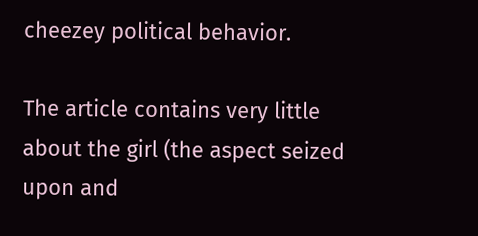cheezey political behavior.

The article contains very little about the girl (the aspect seized upon and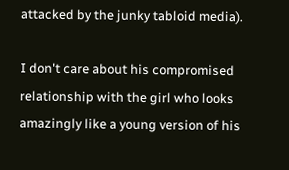attacked by the junky tabloid media).

I don't care about his compromised relationship with the girl who looks amazingly like a young version of his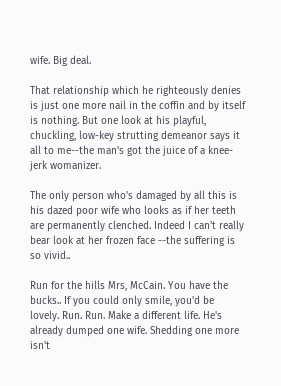wife. Big deal.

That relationship which he righteously denies is just one more nail in the coffin and by itself is nothing. But one look at his playful, chuckling, low-key strutting demeanor says it all to me--the man's got the juice of a knee-jerk womanizer.

The only person who's damaged by all this is his dazed poor wife who looks as if her teeth are permanently clenched. Indeed I can't really bear look at her frozen face --the suffering is so vivid..

Run for the hills Mrs, McCain. You have the bucks.. If you could only smile, you'd be lovely. Run. Run. Make a different life. He's already dumped one wife. Shedding one more isn't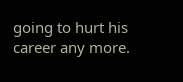going to hurt his career any more.